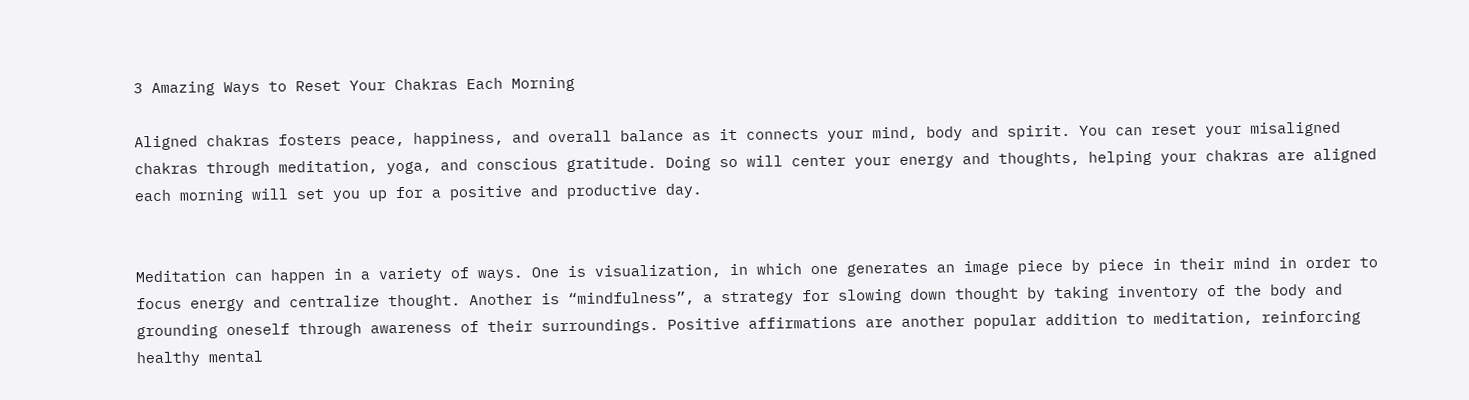3 Amazing Ways to Reset Your Chakras Each Morning

Aligned chakras fosters peace, happiness, and overall balance as it connects your mind, body and spirit. You can reset your misaligned chakras through meditation, yoga, and conscious gratitude. Doing so will center your energy and thoughts, helping your chakras are aligned each morning will set you up for a positive and productive day.


Meditation can happen in a variety of ways. One is visualization, in which one generates an image piece by piece in their mind in order to focus energy and centralize thought. Another is “mindfulness”, a strategy for slowing down thought by taking inventory of the body and grounding oneself through awareness of their surroundings. Positive affirmations are another popular addition to meditation, reinforcing healthy mental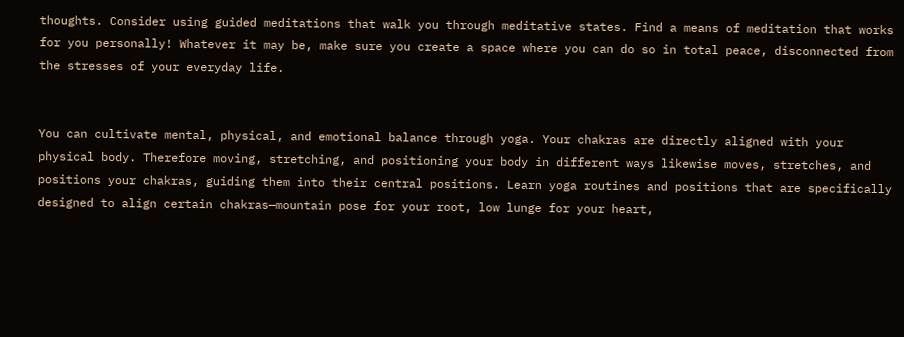thoughts. Consider using guided meditations that walk you through meditative states. Find a means of meditation that works for you personally! Whatever it may be, make sure you create a space where you can do so in total peace, disconnected from the stresses of your everyday life.


You can cultivate mental, physical, and emotional balance through yoga. Your chakras are directly aligned with your physical body. Therefore moving, stretching, and positioning your body in different ways likewise moves, stretches, and positions your chakras, guiding them into their central positions. Learn yoga routines and positions that are specifically designed to align certain chakras—mountain pose for your root, low lunge for your heart,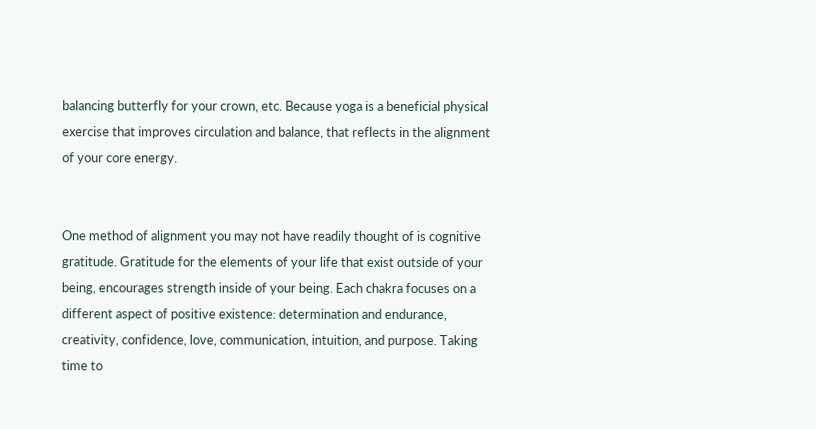balancing butterfly for your crown, etc. Because yoga is a beneficial physical exercise that improves circulation and balance, that reflects in the alignment of your core energy.


One method of alignment you may not have readily thought of is cognitive gratitude. Gratitude for the elements of your life that exist outside of your being, encourages strength inside of your being. Each chakra focuses on a different aspect of positive existence: determination and endurance, creativity, confidence, love, communication, intuition, and purpose. Taking time to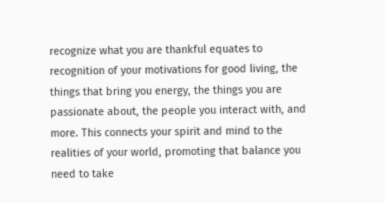recognize what you are thankful equates to recognition of your motivations for good living, the things that bring you energy, the things you are passionate about, the people you interact with, and more. This connects your spirit and mind to the realities of your world, promoting that balance you need to take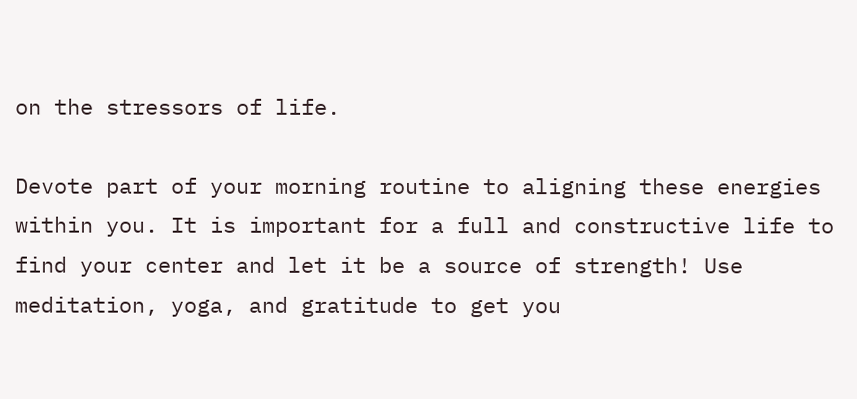on the stressors of life.

Devote part of your morning routine to aligning these energies within you. It is important for a full and constructive life to find your center and let it be a source of strength! Use meditation, yoga, and gratitude to get you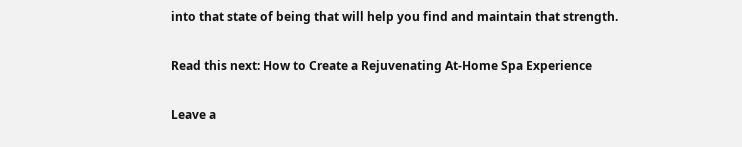into that state of being that will help you find and maintain that strength.

Read this next: How to Create a Rejuvenating At-Home Spa Experience

Leave a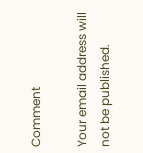Comment

Your email address will not be published.